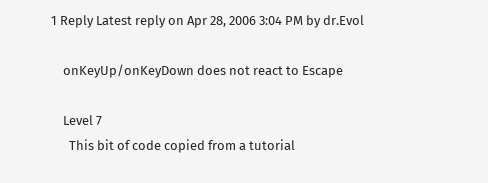1 Reply Latest reply on Apr 28, 2006 3:04 PM by dr.Evol

    onKeyUp/onKeyDown does not react to Escape

    Level 7
      This bit of code copied from a tutorial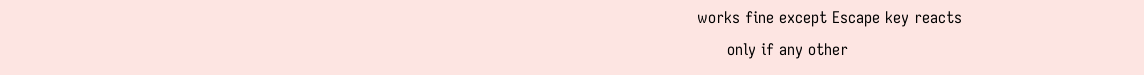works fine except Escape key reacts
      only if any other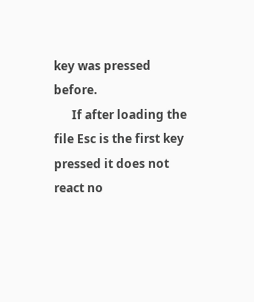key was pressed before.
      If after loading the file Esc is the first key pressed it does not react no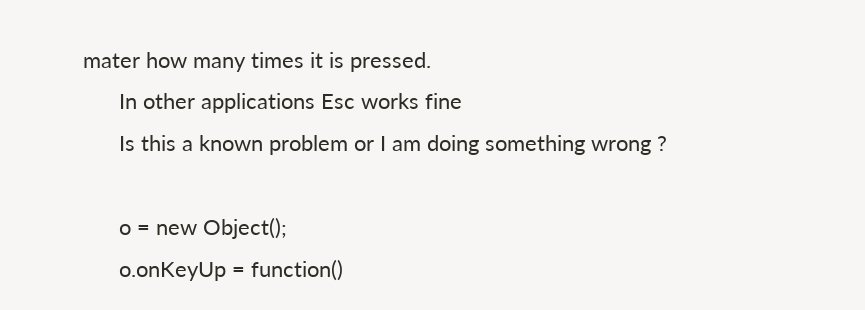mater how many times it is pressed.
      In other applications Esc works fine
      Is this a known problem or I am doing something wrong ?

      o = new Object();
      o.onKeyUp = function()